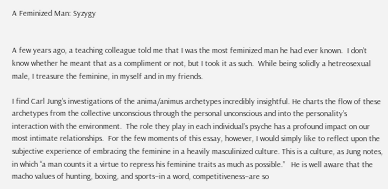A Feminized Man: Syzygy


A few years ago, a teaching colleague told me that I was the most feminized man he had ever known.  I don’t know whether he meant that as a compliment or not, but I took it as such.  While being solidly a hetreosexual male, I treasure the feminine, in myself and in my friends.

I find Carl Jung’s investigations of the anima/animus archetypes incredibly insightful. He charts the flow of these archetypes from the collective unconscious through the personal unconscious and into the personality’s interaction with the environment.  The role they play in each individual’s psyche has a profound impact on our most intimate relationships.  For the few moments of this essay, however, I would simply like to reflect upon the subjective experience of embracing the feminine in a heavily masculinized culture. This is a culture, as Jung notes, in which “a man counts it a virtue to repress his feminine traits as much as possible.”   He is well aware that the macho values of hunting, boxing, and sports–in a word, competitiveness–are so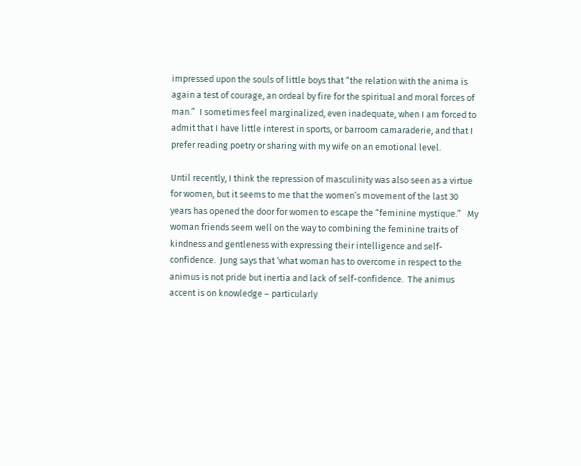impressed upon the souls of little boys that “the relation with the anima is again a test of courage, an ordeal by fire for the spiritual and moral forces of man.”  I sometimes feel marginalized, even inadequate, when I am forced to admit that I have little interest in sports, or barroom camaraderie, and that I prefer reading poetry or sharing with my wife on an emotional level.

Until recently, I think the repression of masculinity was also seen as a virtue for women, but it seems to me that the women’s movement of the last 30 years has opened the door for women to escape the “feminine mystique.”   My woman friends seem well on the way to combining the feminine traits of kindness and gentleness with expressing their intelligence and self-confidence.  Jung says that ‘what woman has to overcome in respect to the animus is not pride but inertia and lack of self-confidence.  The animus accent is on knowledge – particularly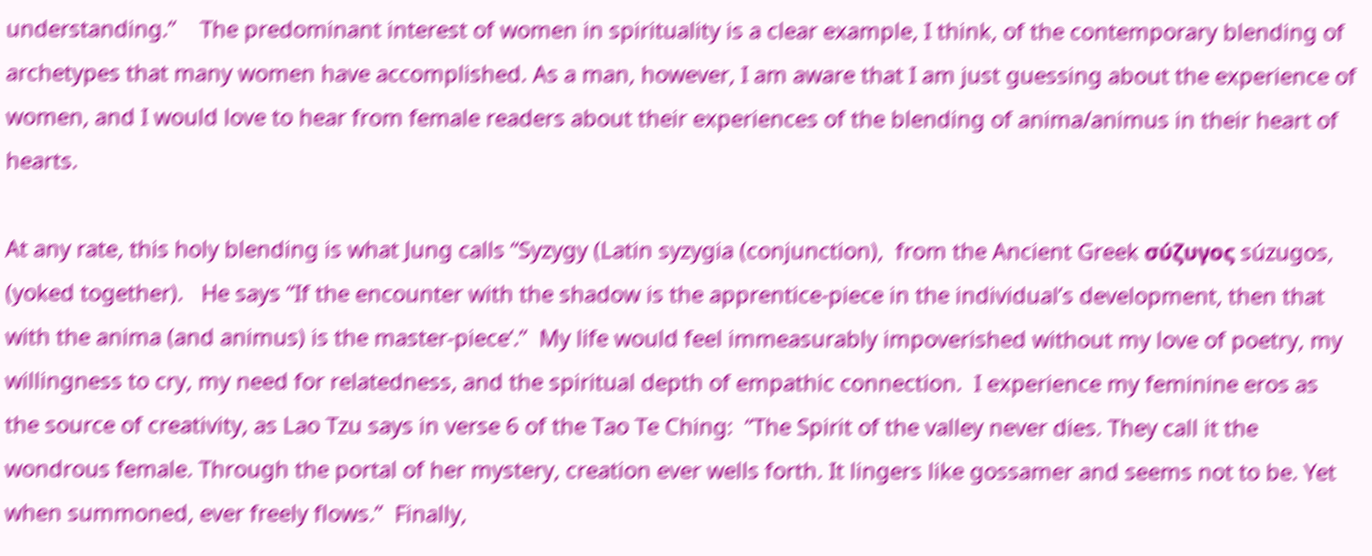understanding.”    The predominant interest of women in spirituality is a clear example, I think, of the contemporary blending of archetypes that many women have accomplished. As a man, however, I am aware that I am just guessing about the experience of women, and I would love to hear from female readers about their experiences of the blending of anima/animus in their heart of hearts.

At any rate, this holy blending is what Jung calls “Syzygy (Latin syzygia (conjunction),  from the Ancient Greek σύζυγος súzugos, (yoked together).   He says “If the encounter with the shadow is the apprentice-piece in the individual’s development, then that with the anima (and animus) is the master-piece‘.”  My life would feel immeasurably impoverished without my love of poetry, my willingness to cry, my need for relatedness, and the spiritual depth of empathic connection.  I experience my feminine eros as the source of creativity, as Lao Tzu says in verse 6 of the Tao Te Ching:  “The Spirit of the valley never dies. They call it the wondrous female. Through the portal of her mystery, creation ever wells forth. It lingers like gossamer and seems not to be. Yet when summoned, ever freely flows.”  Finally,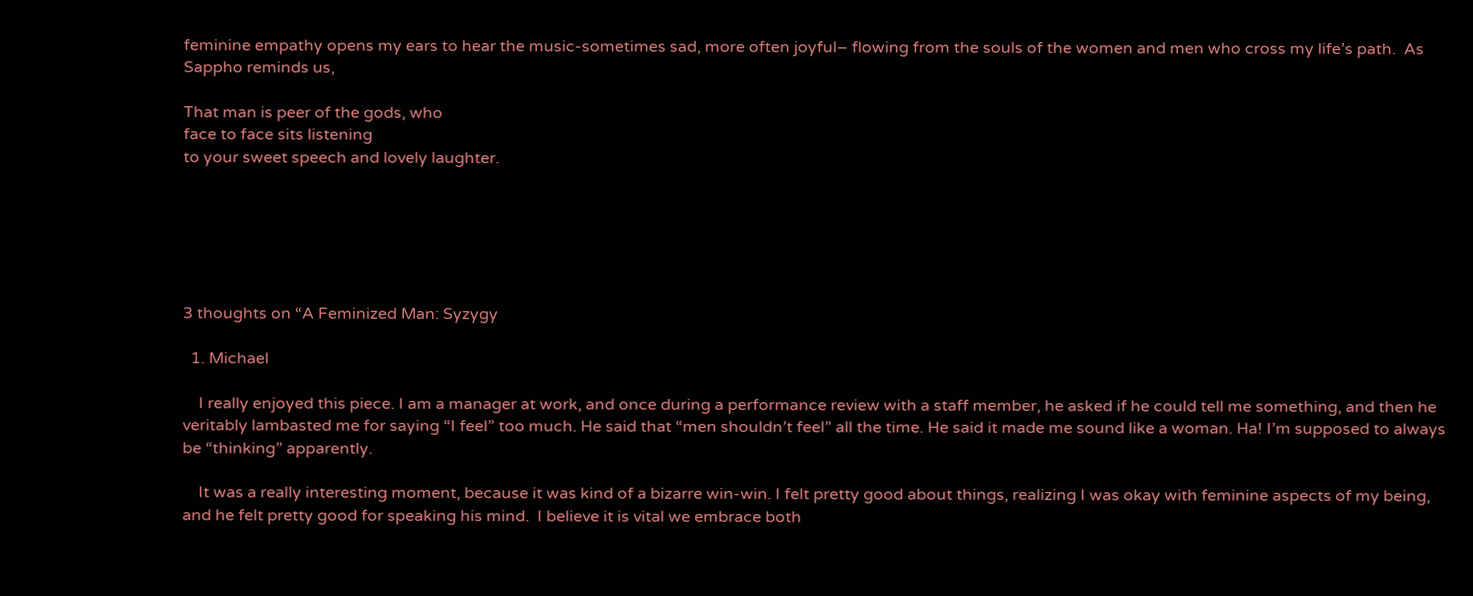feminine empathy opens my ears to hear the music-sometimes sad, more often joyful– flowing from the souls of the women and men who cross my life’s path.  As Sappho reminds us,

That man is peer of the gods, who
face to face sits listening
to your sweet speech and lovely laughter.






3 thoughts on “A Feminized Man: Syzygy

  1. Michael

    I really enjoyed this piece. I am a manager at work, and once during a performance review with a staff member, he asked if he could tell me something, and then he veritably lambasted me for saying “I feel” too much. He said that “men shouldn’t feel” all the time. He said it made me sound like a woman. Ha! I’m supposed to always be “thinking” apparently.

    It was a really interesting moment, because it was kind of a bizarre win-win. I felt pretty good about things, realizing I was okay with feminine aspects of my being, and he felt pretty good for speaking his mind.  I believe it is vital we embrace both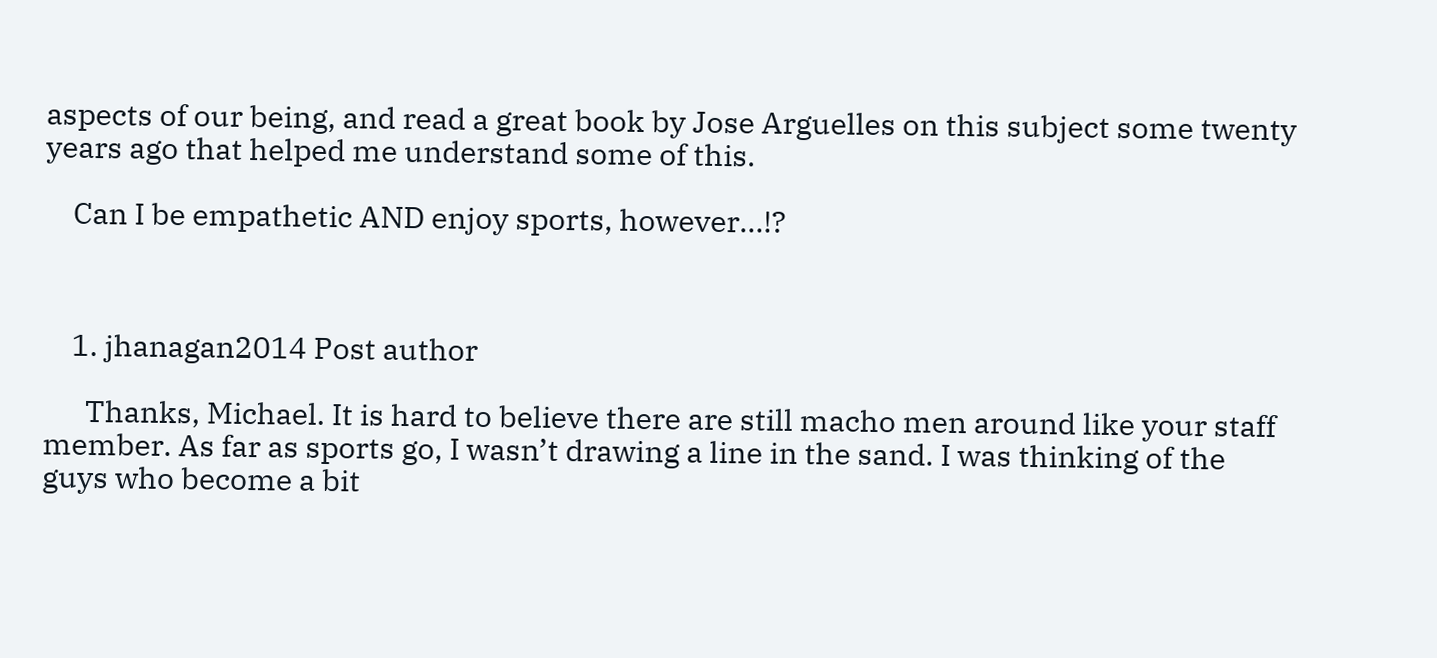aspects of our being, and read a great book by Jose Arguelles on this subject some twenty years ago that helped me understand some of this.

    Can I be empathetic AND enjoy sports, however…!?



    1. jhanagan2014 Post author

      Thanks, Michael. It is hard to believe there are still macho men around like your staff member. As far as sports go, I wasn’t drawing a line in the sand. I was thinking of the guys who become a bit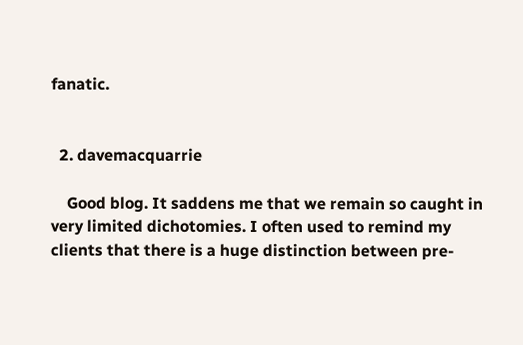fanatic.


  2. davemacquarrie

    Good blog. It saddens me that we remain so caught in very limited dichotomies. I often used to remind my clients that there is a huge distinction between pre-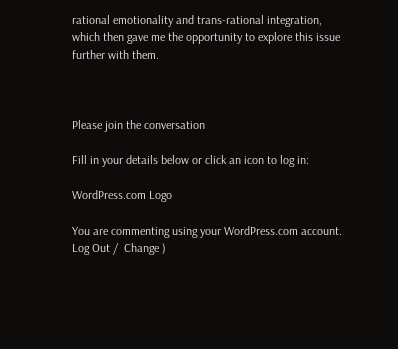rational emotionality and trans-rational integration, which then gave me the opportunity to explore this issue further with them.



Please join the conversation

Fill in your details below or click an icon to log in:

WordPress.com Logo

You are commenting using your WordPress.com account. Log Out /  Change )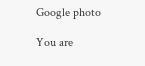Google photo

You are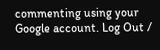commenting using your Google account. Log Out /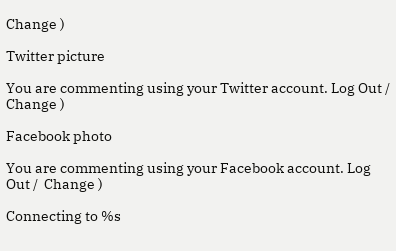Change )

Twitter picture

You are commenting using your Twitter account. Log Out /  Change )

Facebook photo

You are commenting using your Facebook account. Log Out /  Change )

Connecting to %s